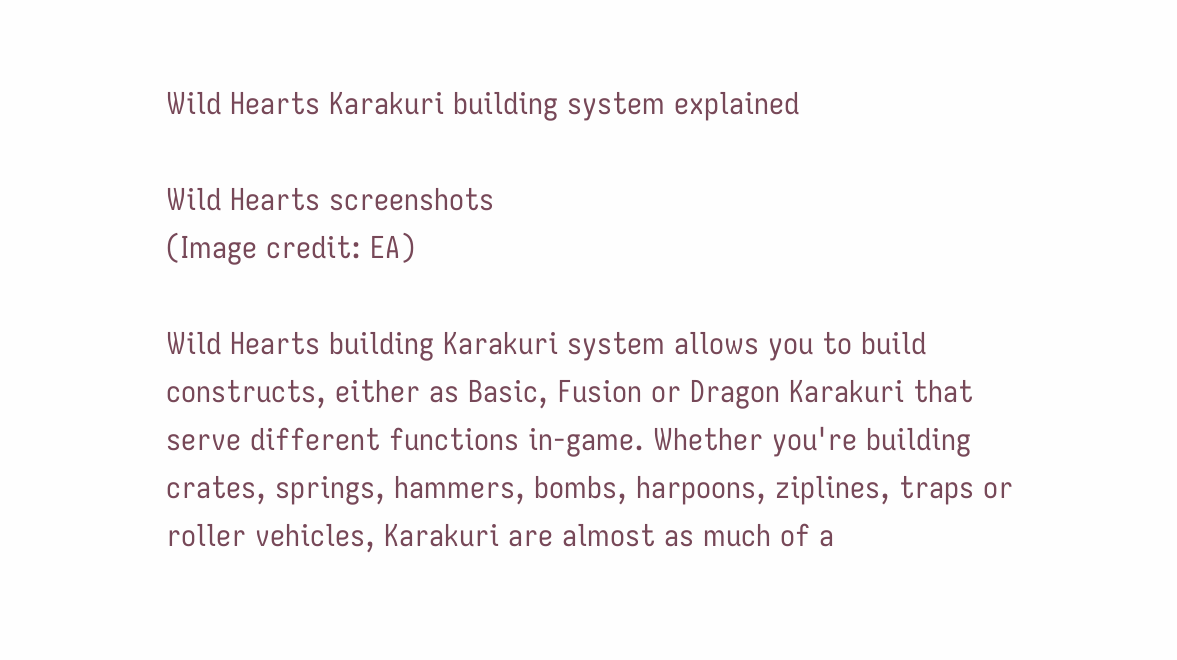Wild Hearts Karakuri building system explained

Wild Hearts screenshots
(Image credit: EA)

Wild Hearts building Karakuri system allows you to build constructs, either as Basic, Fusion or Dragon Karakuri that serve different functions in-game. Whether you're building crates, springs, hammers, bombs, harpoons, ziplines, traps or roller vehicles, Karakuri are almost as much of a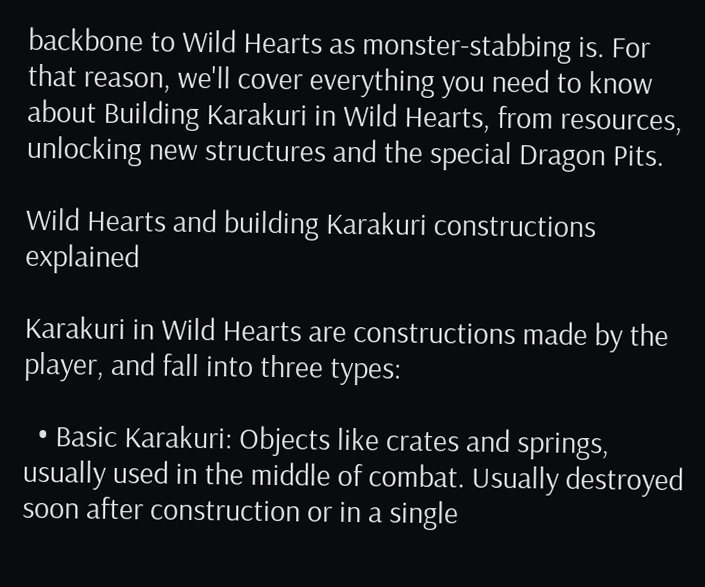backbone to Wild Hearts as monster-stabbing is. For that reason, we'll cover everything you need to know about Building Karakuri in Wild Hearts, from resources, unlocking new structures and the special Dragon Pits.

Wild Hearts and building Karakuri constructions explained

Karakuri in Wild Hearts are constructions made by the player, and fall into three types:

  • Basic Karakuri: Objects like crates and springs, usually used in the middle of combat. Usually destroyed soon after construction or in a single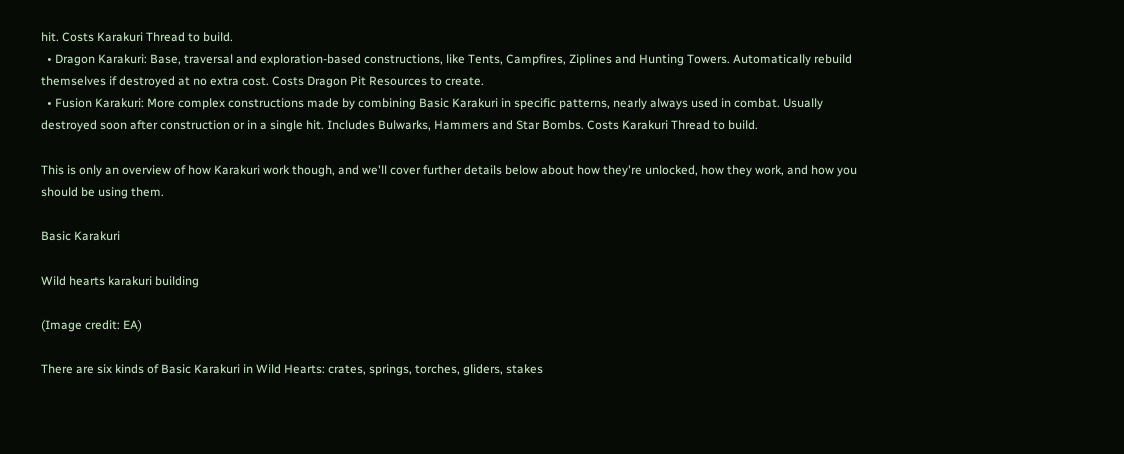hit. Costs Karakuri Thread to build.
  • Dragon Karakuri: Base, traversal and exploration-based constructions, like Tents, Campfires, Ziplines and Hunting Towers. Automatically rebuild themselves if destroyed at no extra cost. Costs Dragon Pit Resources to create.
  • Fusion Karakuri: More complex constructions made by combining Basic Karakuri in specific patterns, nearly always used in combat. Usually destroyed soon after construction or in a single hit. Includes Bulwarks, Hammers and Star Bombs. Costs Karakuri Thread to build.

This is only an overview of how Karakuri work though, and we'll cover further details below about how they're unlocked, how they work, and how you should be using them.

Basic Karakuri

Wild hearts karakuri building

(Image credit: EA)

There are six kinds of Basic Karakuri in Wild Hearts: crates, springs, torches, gliders, stakes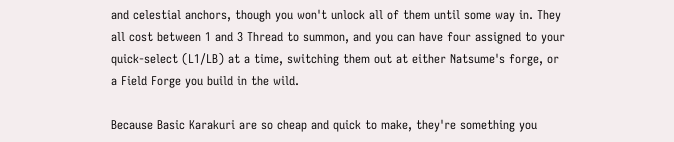and celestial anchors, though you won't unlock all of them until some way in. They all cost between 1 and 3 Thread to summon, and you can have four assigned to your quick-select (L1/LB) at a time, switching them out at either Natsume's forge, or a Field Forge you build in the wild.

Because Basic Karakuri are so cheap and quick to make, they're something you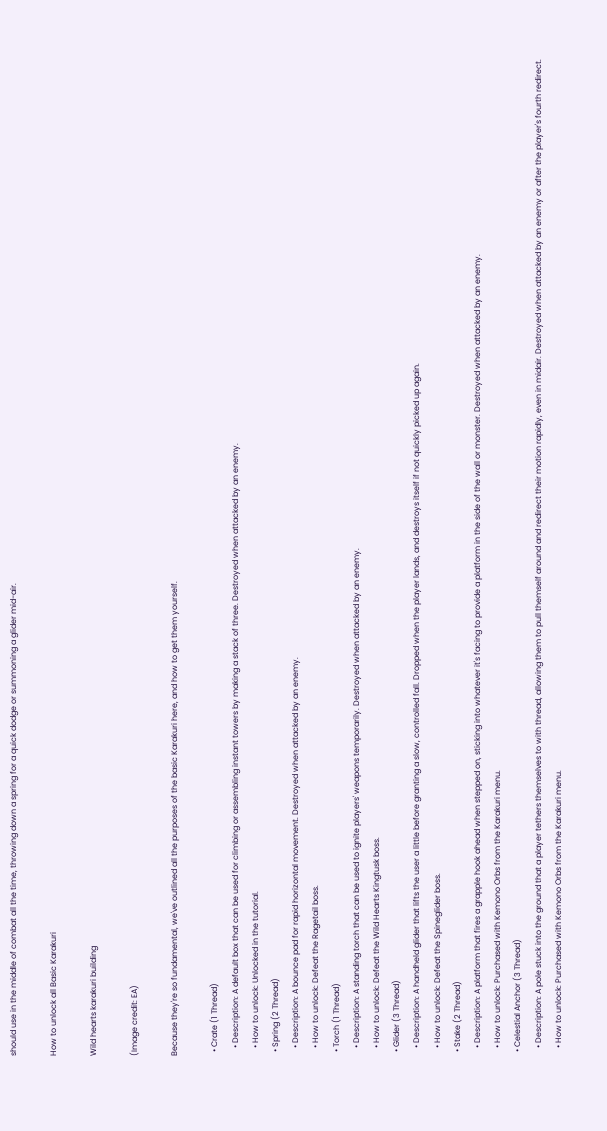should use in the middle of combat all the time, throwing down a spring for a quick dodge or summoning a glider mid-air.

How to unlock all Basic Karakuri

Wild hearts karakuri building

(Image credit: EA)

Because they're so fundamental, we've outlined all the purposes of the basic Karakuri here, and how to get them yourself.

  • Crate (1 Thread)
    • Description: A default box that can be used for climbing or assembling instant towers by making a stack of three. Destroyed when attacked by an enemy.
    • How to unlock: Unlocked in the tutorial.
  • Spring (2 Thread)
    • Description: A bounce pad for rapid horizontal movement. Destroyed when attacked by an enemy.
    • How to unlock: Defeat the Ragetail boss.
  • Torch (1 Thread)
    • Description: A standing torch that can be used to ignite players' weapons temporarily. Destroyed when attacked by an enemy.
    • How to unlock: Defeat the Wild Hearts Kingtusk boss.
  • Glider (3 Thread)
    • Description: A handheld glider that lifts the user a little before granting a slow, controlled fall. Dropped when the player lands, and destroys itself if not quickly picked up again.
    • How to unlock: Defeat the Spineglider boss.
  • Stake (2 Thread)
    • Description: A platform that fires a grapple hook ahead when stepped on, sticking into whatever it's facing to provide a platform in the side of the wall or monster. Destroyed when attacked by an enemy.
    • How to unlock: Purchased with Kemono Orbs from the Karakuri menu.
  • Celestial Anchor (3 Thread)
    • Description: A pole stuck into the ground that a player tethers themselves to with thread, allowing them to pull themself around and redirect their motion rapidly, even in midair. Destroyed when attacked by an enemy or after the player's fourth redirect.
    • How to unlock: Purchased with Kemono Orbs from the Karakuri menu.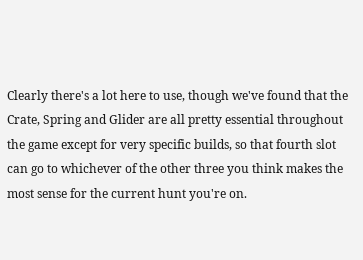Clearly there's a lot here to use, though we've found that the Crate, Spring and Glider are all pretty essential throughout the game except for very specific builds, so that fourth slot can go to whichever of the other three you think makes the most sense for the current hunt you're on.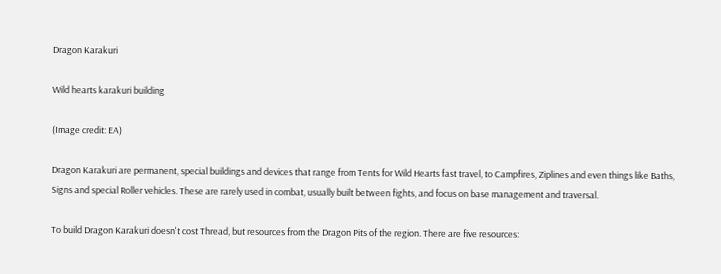Dragon Karakuri

Wild hearts karakuri building

(Image credit: EA)

Dragon Karakuri are permanent, special buildings and devices that range from Tents for Wild Hearts fast travel, to Campfires, Ziplines and even things like Baths, Signs and special Roller vehicles. These are rarely used in combat, usually built between fights, and focus on base management and traversal.

To build Dragon Karakuri doesn't cost Thread, but resources from the Dragon Pits of the region. There are five resources: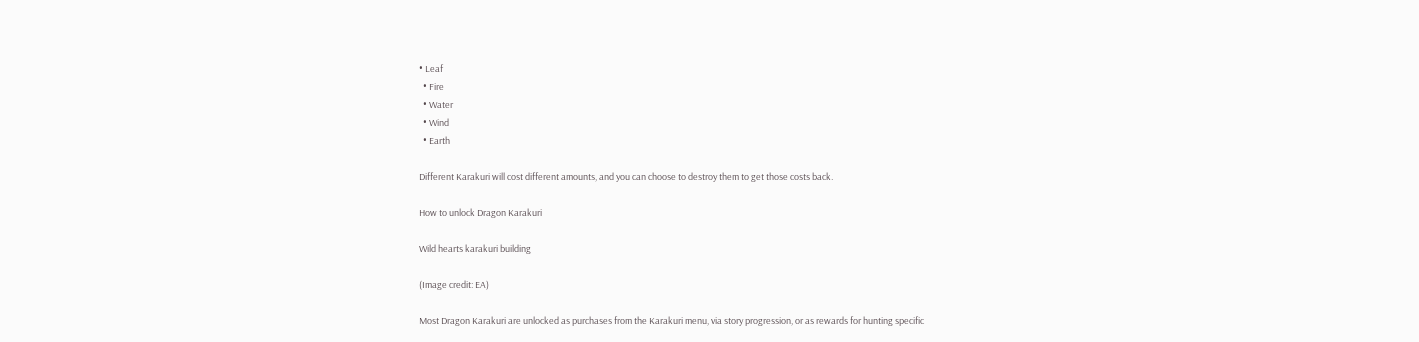• Leaf
  • Fire
  • Water
  • Wind
  • Earth

Different Karakuri will cost different amounts, and you can choose to destroy them to get those costs back.

How to unlock Dragon Karakuri

Wild hearts karakuri building

(Image credit: EA)

Most Dragon Karakuri are unlocked as purchases from the Karakuri menu, via story progression, or as rewards for hunting specific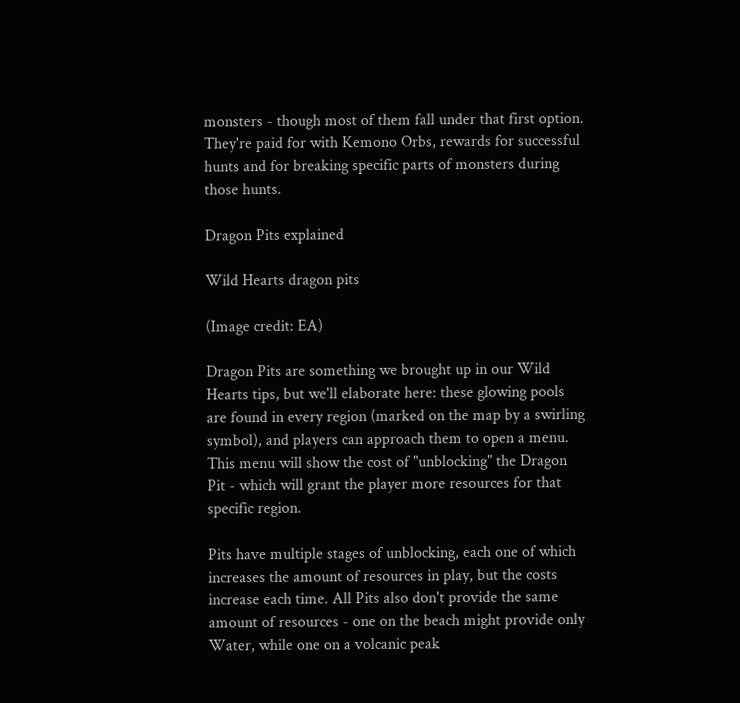monsters - though most of them fall under that first option. They're paid for with Kemono Orbs, rewards for successful hunts and for breaking specific parts of monsters during those hunts.

Dragon Pits explained

Wild Hearts dragon pits

(Image credit: EA)

Dragon Pits are something we brought up in our Wild Hearts tips, but we'll elaborate here: these glowing pools are found in every region (marked on the map by a swirling symbol), and players can approach them to open a menu. This menu will show the cost of "unblocking" the Dragon Pit - which will grant the player more resources for that specific region.

Pits have multiple stages of unblocking, each one of which increases the amount of resources in play, but the costs increase each time. All Pits also don't provide the same amount of resources - one on the beach might provide only Water, while one on a volcanic peak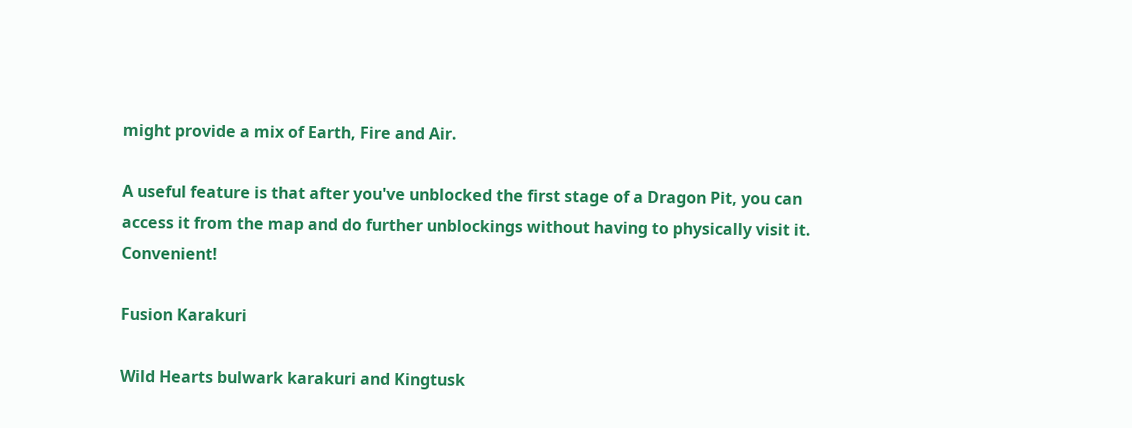might provide a mix of Earth, Fire and Air.

A useful feature is that after you've unblocked the first stage of a Dragon Pit, you can access it from the map and do further unblockings without having to physically visit it. Convenient!

Fusion Karakuri

Wild Hearts bulwark karakuri and Kingtusk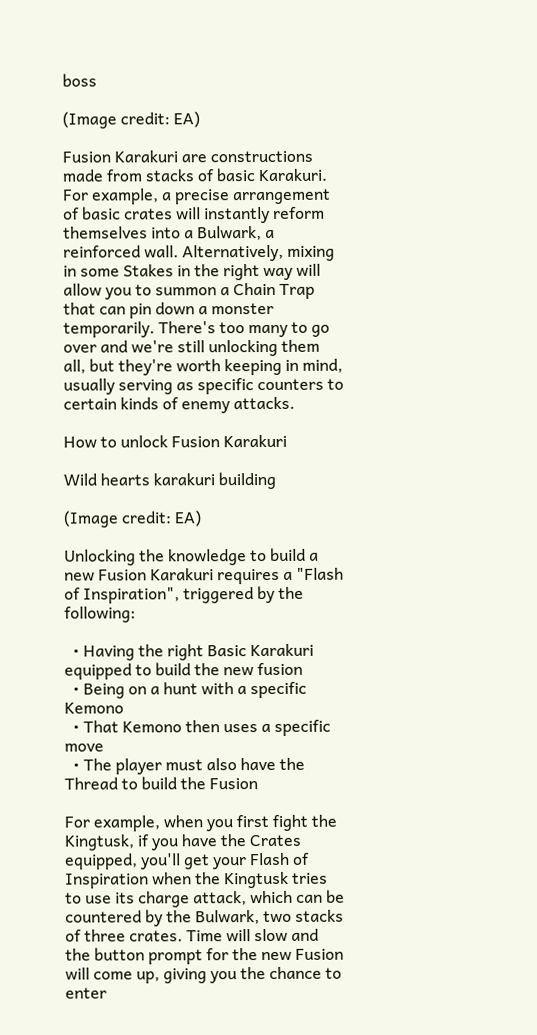boss

(Image credit: EA)

Fusion Karakuri are constructions made from stacks of basic Karakuri. For example, a precise arrangement of basic crates will instantly reform themselves into a Bulwark, a reinforced wall. Alternatively, mixing in some Stakes in the right way will allow you to summon a Chain Trap that can pin down a monster temporarily. There's too many to go over and we're still unlocking them all, but they're worth keeping in mind, usually serving as specific counters to certain kinds of enemy attacks.

How to unlock Fusion Karakuri

Wild hearts karakuri building

(Image credit: EA)

Unlocking the knowledge to build a new Fusion Karakuri requires a "Flash of Inspiration", triggered by the following:

  • Having the right Basic Karakuri equipped to build the new fusion
  • Being on a hunt with a specific Kemono
  • That Kemono then uses a specific move
  • The player must also have the Thread to build the Fusion

For example, when you first fight the Kingtusk, if you have the Crates equipped, you'll get your Flash of Inspiration when the Kingtusk tries to use its charge attack, which can be countered by the Bulwark, two stacks of three crates. Time will slow and the button prompt for the new Fusion will come up, giving you the chance to enter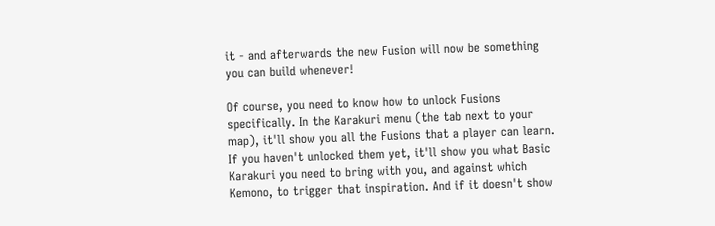it - and afterwards the new Fusion will now be something you can build whenever!

Of course, you need to know how to unlock Fusions specifically. In the Karakuri menu (the tab next to your map), it'll show you all the Fusions that a player can learn. If you haven't unlocked them yet, it'll show you what Basic Karakuri you need to bring with you, and against which Kemono, to trigger that inspiration. And if it doesn't show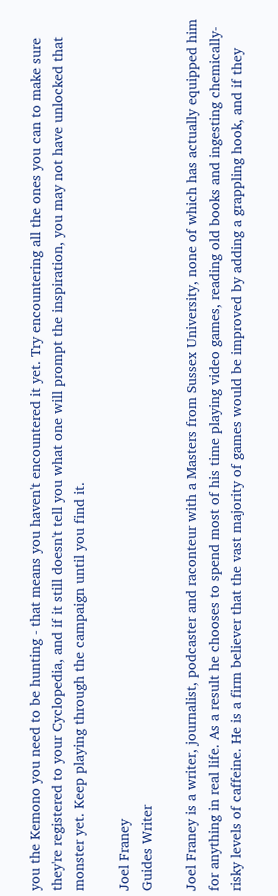you the Kemono you need to be hunting - that means you haven't encountered it yet. Try encountering all the ones you can to make sure they're registered to your Cyclopedia, and if it still doesn't tell you what one will prompt the inspiration, you may not have unlocked that monster yet. Keep playing through the campaign until you find it.

Joel Franey
Guides Writer

Joel Franey is a writer, journalist, podcaster and raconteur with a Masters from Sussex University, none of which has actually equipped him for anything in real life. As a result he chooses to spend most of his time playing video games, reading old books and ingesting chemically-risky levels of caffeine. He is a firm believer that the vast majority of games would be improved by adding a grappling hook, and if they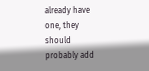already have one, they should probably add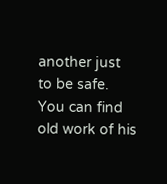another just to be safe. You can find old work of his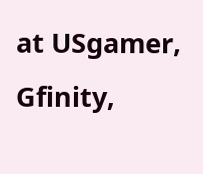at USgamer, Gfinity,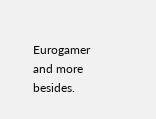Eurogamer and more besides.